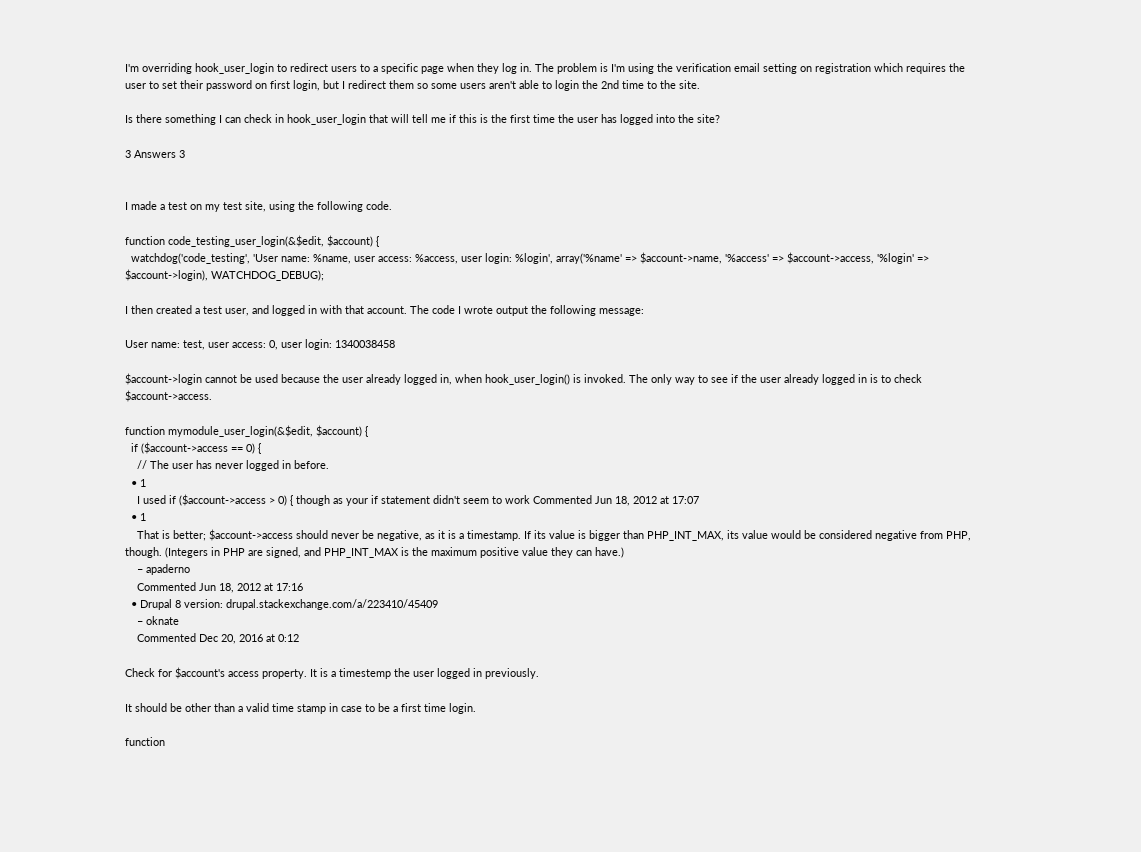I'm overriding hook_user_login to redirect users to a specific page when they log in. The problem is I'm using the verification email setting on registration which requires the user to set their password on first login, but I redirect them so some users aren't able to login the 2nd time to the site.

Is there something I can check in hook_user_login that will tell me if this is the first time the user has logged into the site?

3 Answers 3


I made a test on my test site, using the following code.

function code_testing_user_login(&$edit, $account) {
  watchdog('code_testing', 'User name: %name, user access: %access, user login: %login', array('%name' => $account->name, '%access' => $account->access, '%login' => $account->login), WATCHDOG_DEBUG);

I then created a test user, and logged in with that account. The code I wrote output the following message:

User name: test, user access: 0, user login: 1340038458

$account->login cannot be used because the user already logged in, when hook_user_login() is invoked. The only way to see if the user already logged in is to check $account->access.

function mymodule_user_login(&$edit, $account) {
  if ($account->access == 0) {
    // The user has never logged in before.
  • 1
    I used if ($account->access > 0) { though as your if statement didn't seem to work Commented Jun 18, 2012 at 17:07
  • 1
    That is better; $account->access should never be negative, as it is a timestamp. If its value is bigger than PHP_INT_MAX, its value would be considered negative from PHP, though. (Integers in PHP are signed, and PHP_INT_MAX is the maximum positive value they can have.)
    – apaderno
    Commented Jun 18, 2012 at 17:16
  • Drupal 8 version: drupal.stackexchange.com/a/223410/45409
    – oknate
    Commented Dec 20, 2016 at 0:12

Check for $account's access property. It is a timestemp the user logged in previously.

It should be other than a valid time stamp in case to be a first time login.

function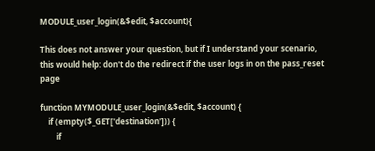MODULE_user_login(&$edit, $account){

This does not answer your question, but if I understand your scenario, this would help: don't do the redirect if the user logs in on the pass_reset page

function MYMODULE_user_login(&$edit, $account) {
    if (empty($_GET['destination'])) {
        if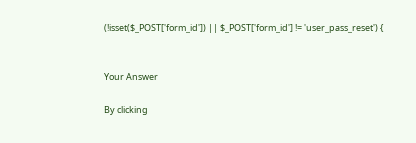(!isset($_POST['form_id']) || $_POST['form_id'] != 'user_pass_reset') {


Your Answer

By clicking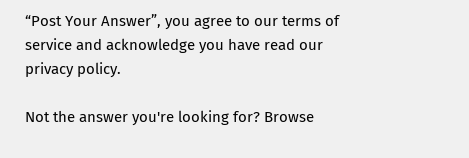“Post Your Answer”, you agree to our terms of service and acknowledge you have read our privacy policy.

Not the answer you're looking for? Browse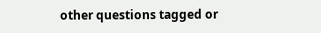other questions tagged or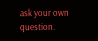ask your own question.